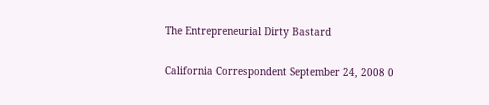The Entrepreneurial Dirty Bastard

California Correspondent September 24, 2008 0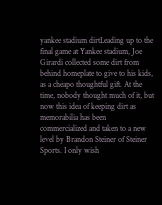yankee stadium dirtLeading up to the final game at Yankee stadium, Joe Girardi collected some dirt from behind homeplate to give to his kids, as a cheapo thoughtful gift. At the time, nobody thought much of it, but now this idea of keeping dirt as memorabilia has been commercialized and taken to a new level by Brandon Steiner of Steiner Sports. I only wish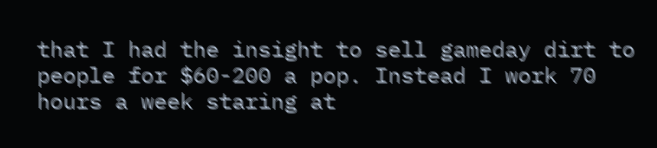that I had the insight to sell gameday dirt to people for $60-200 a pop. Instead I work 70 hours a week staring at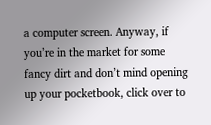a computer screen. Anyway, if you’re in the market for some fancy dirt and don’t mind opening up your pocketbook, click over to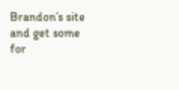Brandon’s site and get some for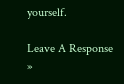yourself.

Leave A Response »